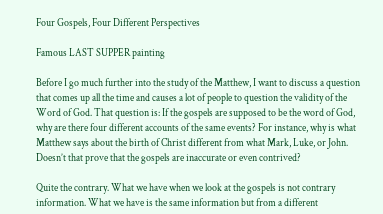Four Gospels, Four Different Perspectives

Famous LAST SUPPER painting

Before I go much further into the study of the Matthew, I want to discuss a question that comes up all the time and causes a lot of people to question the validity of the Word of God. That question is: If the gospels are supposed to be the word of God, why are there four different accounts of the same events? For instance, why is what Matthew says about the birth of Christ different from what Mark, Luke, or John. Doesn’t that prove that the gospels are inaccurate or even contrived?

Quite the contrary. What we have when we look at the gospels is not contrary information. What we have is the same information but from a different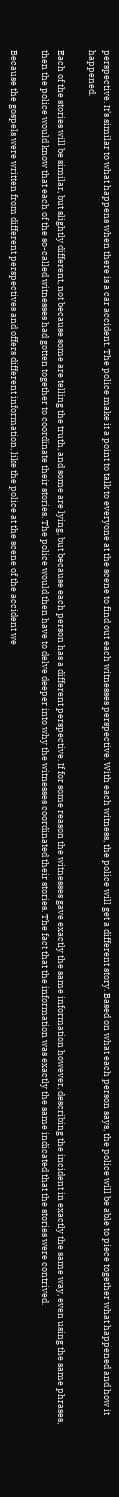perspective. It’s similar to what happens when there is a car accident. The police make it a point to talk to everyone at the scene to find out each witnesses perspective. With each witness, the police will get a different story. Based on what each person says, the police will be able to piece together what happened and how it happened.

Each of the stories will be similar, but slightly different, not because some are telling the truth, and some are lying, but because each person has a different perspective. If for some reason the witnesses gave exactly the same information however, describing the incident in exactly the same way, even using the same phrases, then the police would know that each of the so-called witnesses had gotten together to coordinate their stories. The police would then have to delve deeper into why the witnesses coordinated their stories. The fact that the information was exactly the same indicated that the stories were contrived.

Because the gospels were written from different perspectives and offers different information, like the police at the scene of the accident we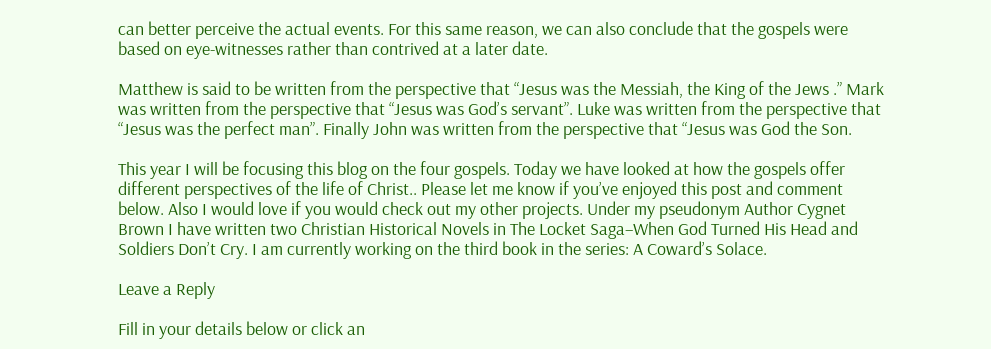can better perceive the actual events. For this same reason, we can also conclude that the gospels were based on eye-witnesses rather than contrived at a later date.

Matthew is said to be written from the perspective that “Jesus was the Messiah, the King of the Jews .” Mark was written from the perspective that “Jesus was God’s servant”. Luke was written from the perspective that “Jesus was the perfect man”. Finally John was written from the perspective that “Jesus was God the Son.

This year I will be focusing this blog on the four gospels. Today we have looked at how the gospels offer different perspectives of the life of Christ.. Please let me know if you’ve enjoyed this post and comment below. Also I would love if you would check out my other projects. Under my pseudonym Author Cygnet Brown I have written two Christian Historical Novels in The Locket Saga–When God Turned His Head and Soldiers Don’t Cry. I am currently working on the third book in the series: A Coward’s Solace.

Leave a Reply

Fill in your details below or click an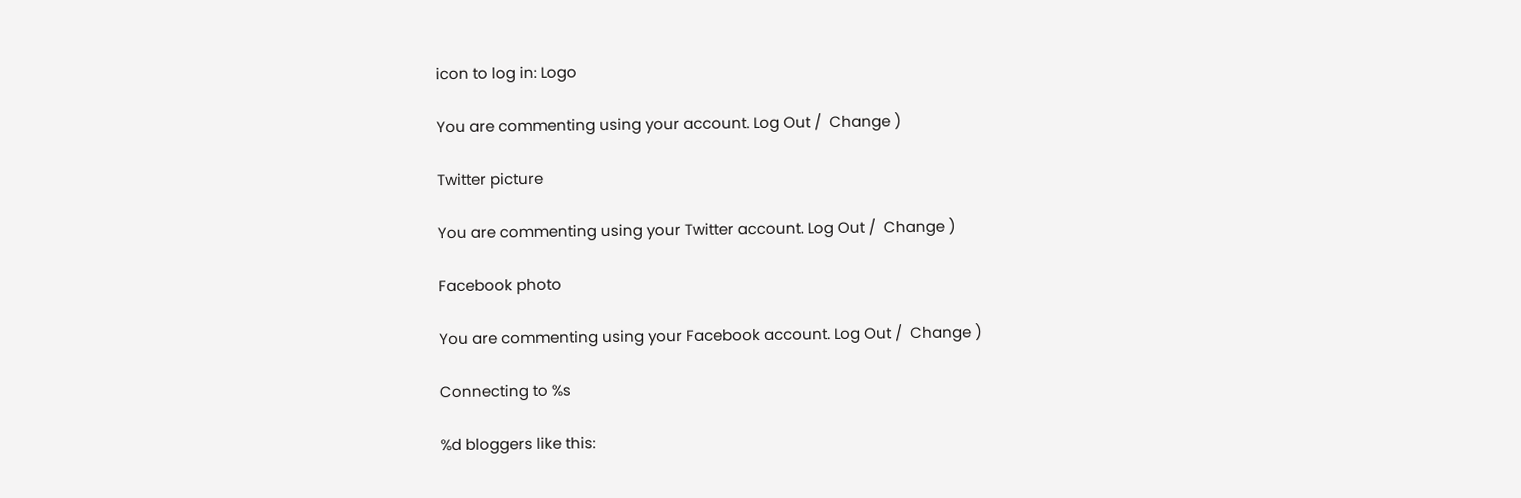icon to log in: Logo

You are commenting using your account. Log Out /  Change )

Twitter picture

You are commenting using your Twitter account. Log Out /  Change )

Facebook photo

You are commenting using your Facebook account. Log Out /  Change )

Connecting to %s

%d bloggers like this: